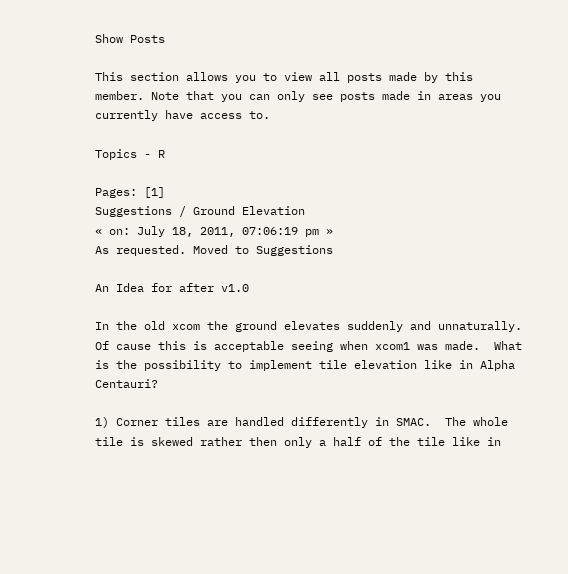Show Posts

This section allows you to view all posts made by this member. Note that you can only see posts made in areas you currently have access to.

Topics - R

Pages: [1]
Suggestions / Ground Elevation
« on: July 18, 2011, 07:06:19 pm »
As requested. Moved to Suggestions

An Idea for after v1.0

In the old xcom the ground elevates suddenly and unnaturally.  Of cause this is acceptable seeing when xcom1 was made.  What is the possibility to implement tile elevation like in Alpha Centauri?

1) Corner tiles are handled differently in SMAC.  The whole tile is skewed rather then only a half of the tile like in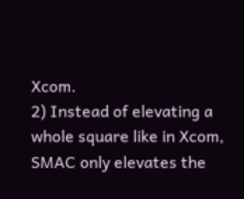Xcom.
2) Instead of elevating a whole square like in Xcom, SMAC only elevates the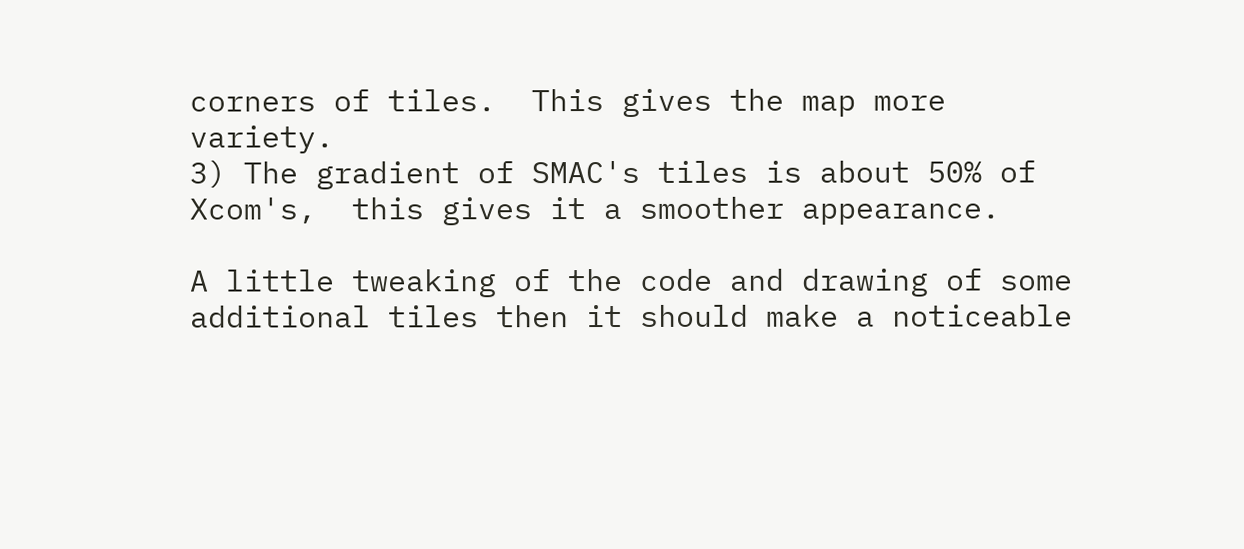corners of tiles.  This gives the map more variety.
3) The gradient of SMAC's tiles is about 50% of Xcom's,  this gives it a smoother appearance.

A little tweaking of the code and drawing of some additional tiles then it should make a noticeable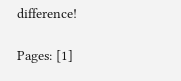difference!

Pages: [1]